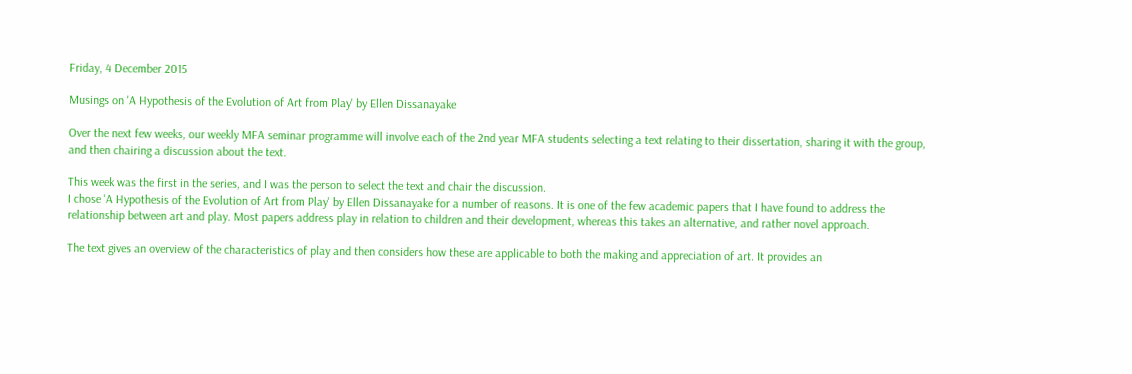Friday, 4 December 2015

Musings on 'A Hypothesis of the Evolution of Art from Play' by Ellen Dissanayake

Over the next few weeks, our weekly MFA seminar programme will involve each of the 2nd year MFA students selecting a text relating to their dissertation, sharing it with the group, and then chairing a discussion about the text.

This week was the first in the series, and I was the person to select the text and chair the discussion.
I chose 'A Hypothesis of the Evolution of Art from Play' by Ellen Dissanayake for a number of reasons. It is one of the few academic papers that I have found to address the relationship between art and play. Most papers address play in relation to children and their development, whereas this takes an alternative, and rather novel approach.

The text gives an overview of the characteristics of play and then considers how these are applicable to both the making and appreciation of art. It provides an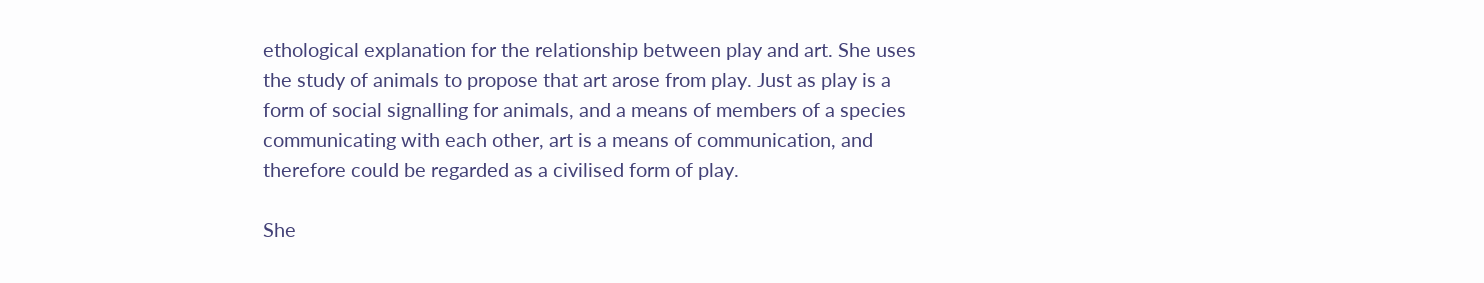ethological explanation for the relationship between play and art. She uses the study of animals to propose that art arose from play. Just as play is a form of social signalling for animals, and a means of members of a species communicating with each other, art is a means of communication, and therefore could be regarded as a civilised form of play.

She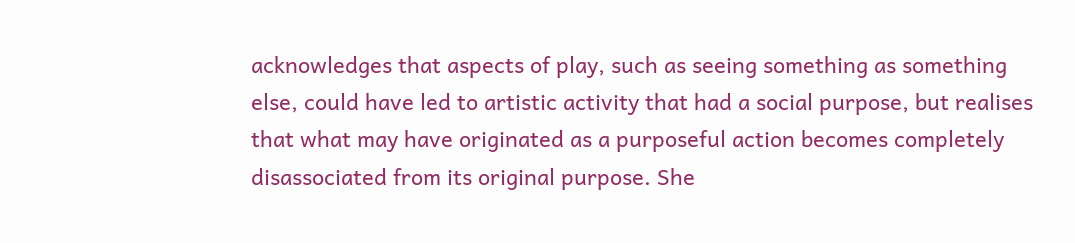acknowledges that aspects of play, such as seeing something as something else, could have led to artistic activity that had a social purpose, but realises that what may have originated as a purposeful action becomes completely disassociated from its original purpose. She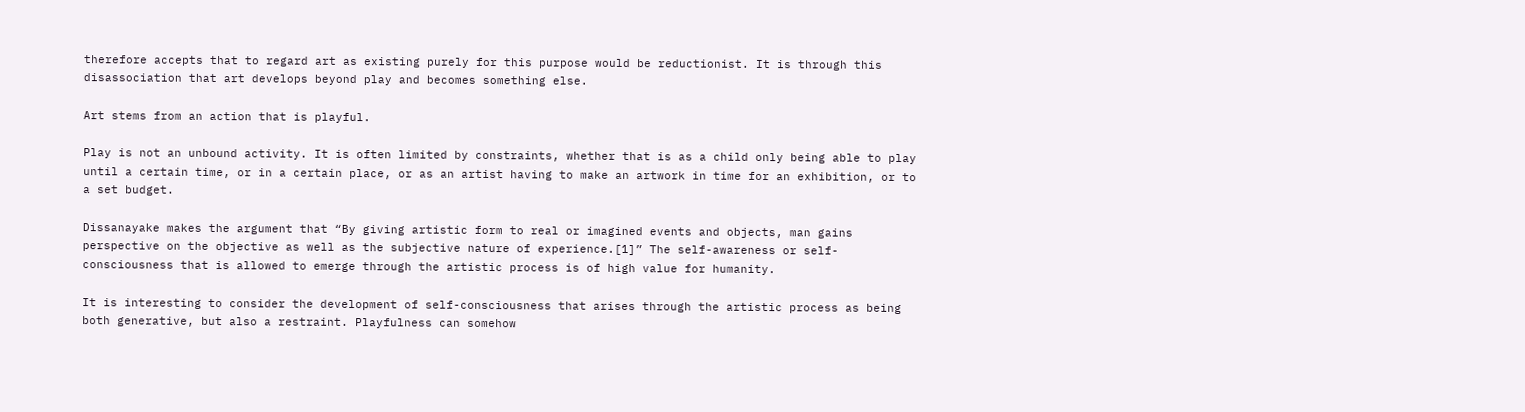therefore accepts that to regard art as existing purely for this purpose would be reductionist. It is through this disassociation that art develops beyond play and becomes something else.

Art stems from an action that is playful.

Play is not an unbound activity. It is often limited by constraints, whether that is as a child only being able to play until a certain time, or in a certain place, or as an artist having to make an artwork in time for an exhibition, or to a set budget.

Dissanayake makes the argument that “By giving artistic form to real or imagined events and objects, man gains perspective on the objective as well as the subjective nature of experience.[1]” The self-awareness or self-consciousness that is allowed to emerge through the artistic process is of high value for humanity.

It is interesting to consider the development of self-consciousness that arises through the artistic process as being both generative, but also a restraint. Playfulness can somehow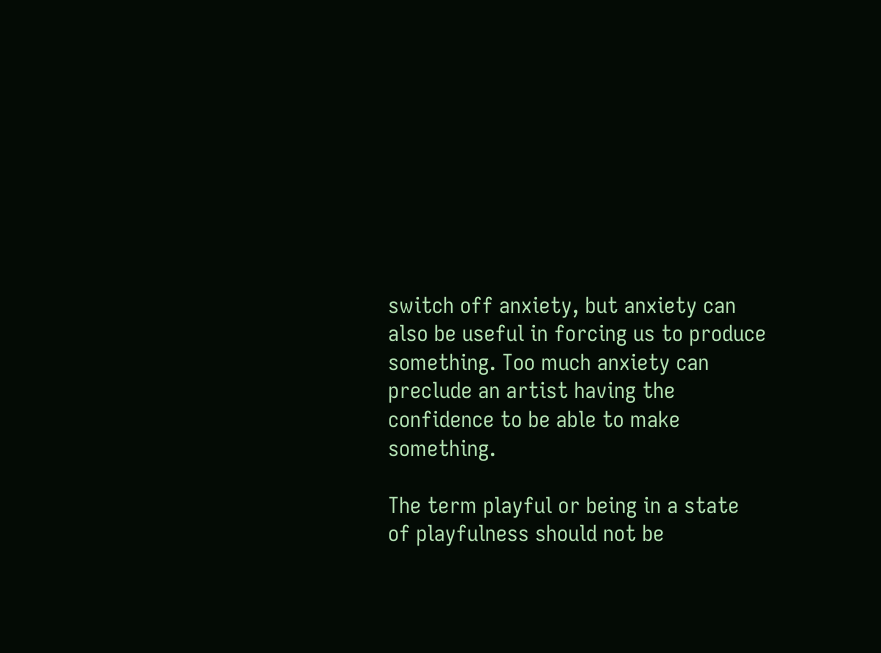switch off anxiety, but anxiety can also be useful in forcing us to produce something. Too much anxiety can preclude an artist having the confidence to be able to make something.

The term playful or being in a state of playfulness should not be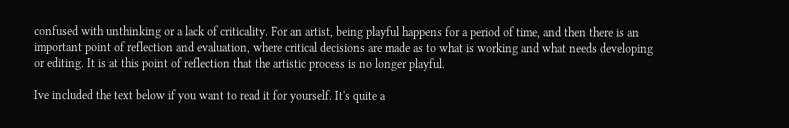confused with unthinking or a lack of criticality. For an artist, being playful happens for a period of time, and then there is an important point of reflection and evaluation, where critical decisions are made as to what is working and what needs developing or editing. It is at this point of reflection that the artistic process is no longer playful.

Ive included the text below if you want to read it for yourself. It's quite a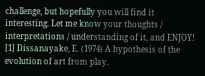challenge, but hopefully you will find it interesting. Let me know your thoughts / interpretations / understanding of it, and ENJOY!
[1] Dissanayake, E. (1974) A hypothesis of the evolution of art from play.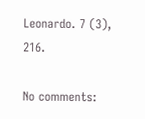Leonardo. 7 (3), 216.

No comments: